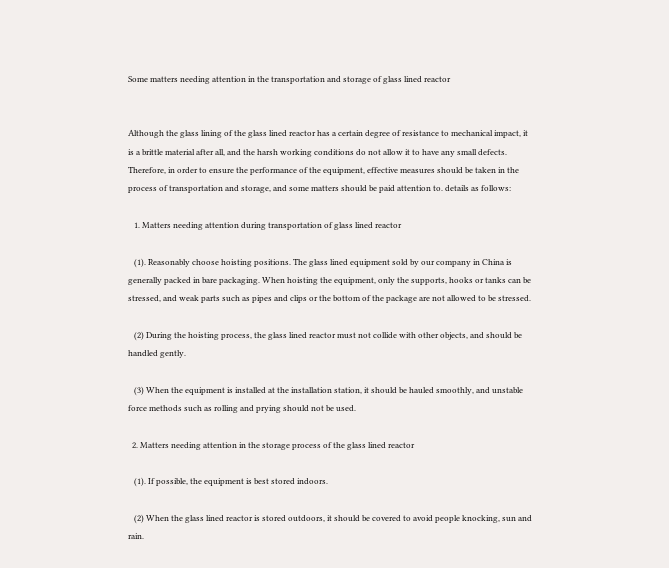Some matters needing attention in the transportation and storage of glass lined reactor


Although the glass lining of the glass lined reactor has a certain degree of resistance to mechanical impact, it is a brittle material after all, and the harsh working conditions do not allow it to have any small defects. Therefore, in order to ensure the performance of the equipment, effective measures should be taken in the process of transportation and storage, and some matters should be paid attention to. details as follows:

   1. Matters needing attention during transportation of glass lined reactor

   (1). Reasonably choose hoisting positions. The glass lined equipment sold by our company in China is generally packed in bare packaging. When hoisting the equipment, only the supports, hooks or tanks can be stressed, and weak parts such as pipes and clips or the bottom of the package are not allowed to be stressed.

   (2) During the hoisting process, the glass lined reactor must not collide with other objects, and should be handled gently.

   (3) When the equipment is installed at the installation station, it should be hauled smoothly, and unstable force methods such as rolling and prying should not be used.

  2. Matters needing attention in the storage process of the glass lined reactor

   (1). If possible, the equipment is best stored indoors.

   (2) When the glass lined reactor is stored outdoors, it should be covered to avoid people knocking, sun and rain.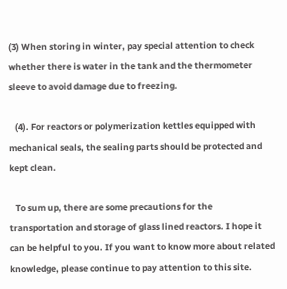(3) When storing in winter, pay special attention to check whether there is water in the tank and the thermometer sleeve to avoid damage due to freezing.

   (4). For reactors or polymerization kettles equipped with mechanical seals, the sealing parts should be protected and kept clean.

   To sum up, there are some precautions for the transportation and storage of glass lined reactors. I hope it can be helpful to you. If you want to know more about related knowledge, please continue to pay attention to this site.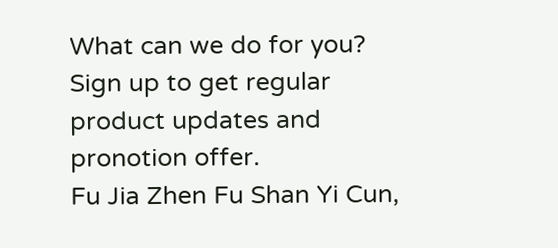What can we do for you?
Sign up to get regular product updates and pronotion offer.
Fu Jia Zhen Fu Shan Yi Cun,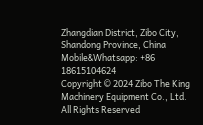Zhangdian District, Zibo City, Shandong Province, China
Mobile&Whatsapp: +86 18615104624
Copyright © 2024 Zibo The King Machinery Equipment Co., Ltd. All Rights Reserved